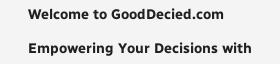Welcome to GoodDecied.com

Empowering Your Decisions with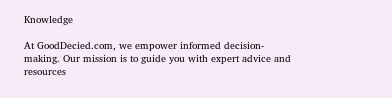Knowledge

At GoodDecied.com, we empower informed decision-making. Our mission is to guide you with expert advice and resources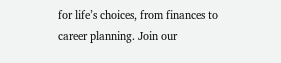for life’s choices, from finances to career planning. Join our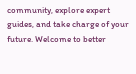community, explore expert guides, and take charge of your future. Welcome to better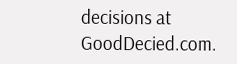decisions at GoodDecied.com.